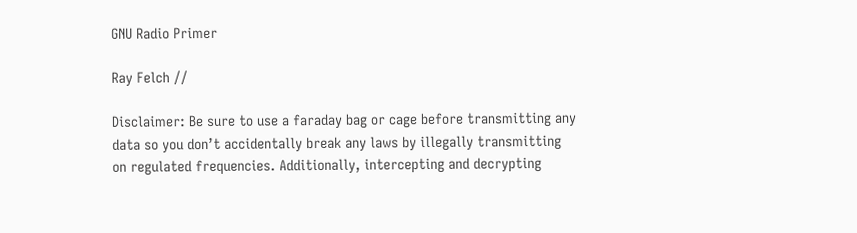GNU Radio Primer

Ray Felch //

Disclaimer: Be sure to use a faraday bag or cage before transmitting any data so you don’t accidentally break any laws by illegally transmitting on regulated frequencies. Additionally, intercepting and decrypting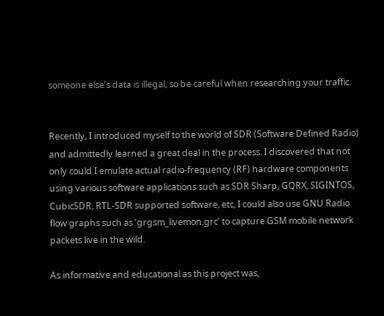someone else’s data is illegal, so be careful when researching your traffic.


Recently, I introduced myself to the world of SDR (Software Defined Radio) and admittedly learned a great deal in the process. I discovered that not only could I emulate actual radio-frequency (RF) hardware components using various software applications such as SDR Sharp, GQRX, SIGINTOS, CubicSDR, RTL-SDR supported software, etc, I could also use GNU Radio flow graphs such as ‘grgsm_livemon.grc’ to capture GSM mobile network packets live in the wild.

As informative and educational as this project was,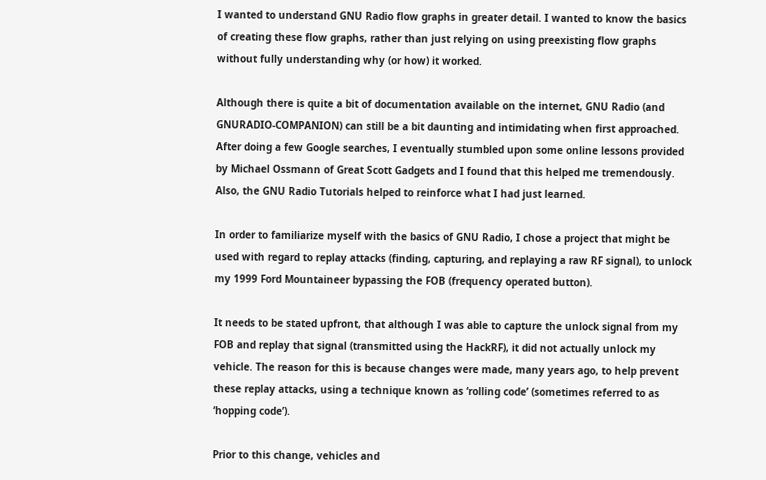I wanted to understand GNU Radio flow graphs in greater detail. I wanted to know the basics of creating these flow graphs, rather than just relying on using preexisting flow graphs without fully understanding why (or how) it worked.

Although there is quite a bit of documentation available on the internet, GNU Radio (and GNURADIO-COMPANION) can still be a bit daunting and intimidating when first approached. After doing a few Google searches, I eventually stumbled upon some online lessons provided by Michael Ossmann of Great Scott Gadgets and I found that this helped me tremendously.  Also, the GNU Radio Tutorials helped to reinforce what I had just learned.

In order to familiarize myself with the basics of GNU Radio, I chose a project that might be used with regard to replay attacks (finding, capturing, and replaying a raw RF signal), to unlock my 1999 Ford Mountaineer bypassing the FOB (frequency operated button).

It needs to be stated upfront, that although I was able to capture the unlock signal from my FOB and replay that signal (transmitted using the HackRF), it did not actually unlock my vehicle. The reason for this is because changes were made, many years ago, to help prevent these replay attacks, using a technique known as ‘rolling code’ (sometimes referred to as ‘hopping code’).

Prior to this change, vehicles and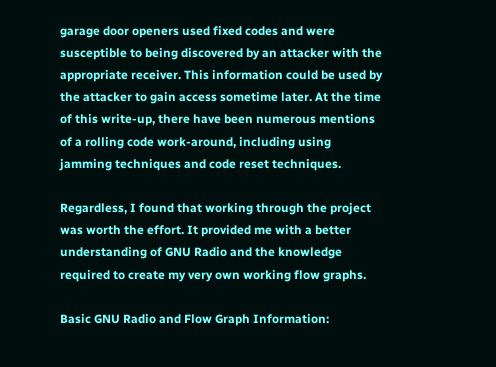garage door openers used fixed codes and were susceptible to being discovered by an attacker with the appropriate receiver. This information could be used by the attacker to gain access sometime later. At the time of this write-up, there have been numerous mentions of a rolling code work-around, including using jamming techniques and code reset techniques.

Regardless, I found that working through the project was worth the effort. It provided me with a better understanding of GNU Radio and the knowledge required to create my very own working flow graphs.

Basic GNU Radio and Flow Graph Information: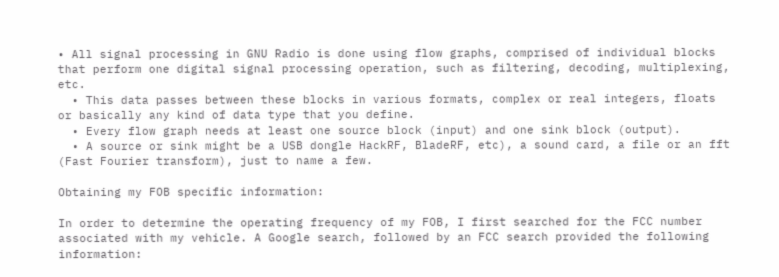• All signal processing in GNU Radio is done using flow graphs, comprised of individual blocks that perform one digital signal processing operation, such as filtering, decoding, multiplexing, etc.
  • This data passes between these blocks in various formats, complex or real integers, floats or basically any kind of data type that you define.
  • Every flow graph needs at least one source block (input) and one sink block (output).
  • A source or sink might be a USB dongle HackRF, BladeRF, etc), a sound card, a file or an fft (Fast Fourier transform), just to name a few.

Obtaining my FOB specific information:

In order to determine the operating frequency of my FOB, I first searched for the FCC number associated with my vehicle. A Google search, followed by an FCC search provided the following information: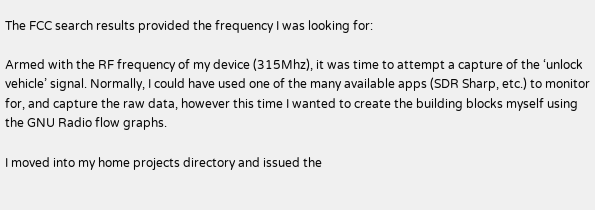The FCC search results provided the frequency I was looking for:

Armed with the RF frequency of my device (315Mhz), it was time to attempt a capture of the ‘unlock vehicle’ signal. Normally, I could have used one of the many available apps (SDR Sharp, etc.) to monitor for, and capture the raw data, however this time I wanted to create the building blocks myself using the GNU Radio flow graphs.

I moved into my home projects directory and issued the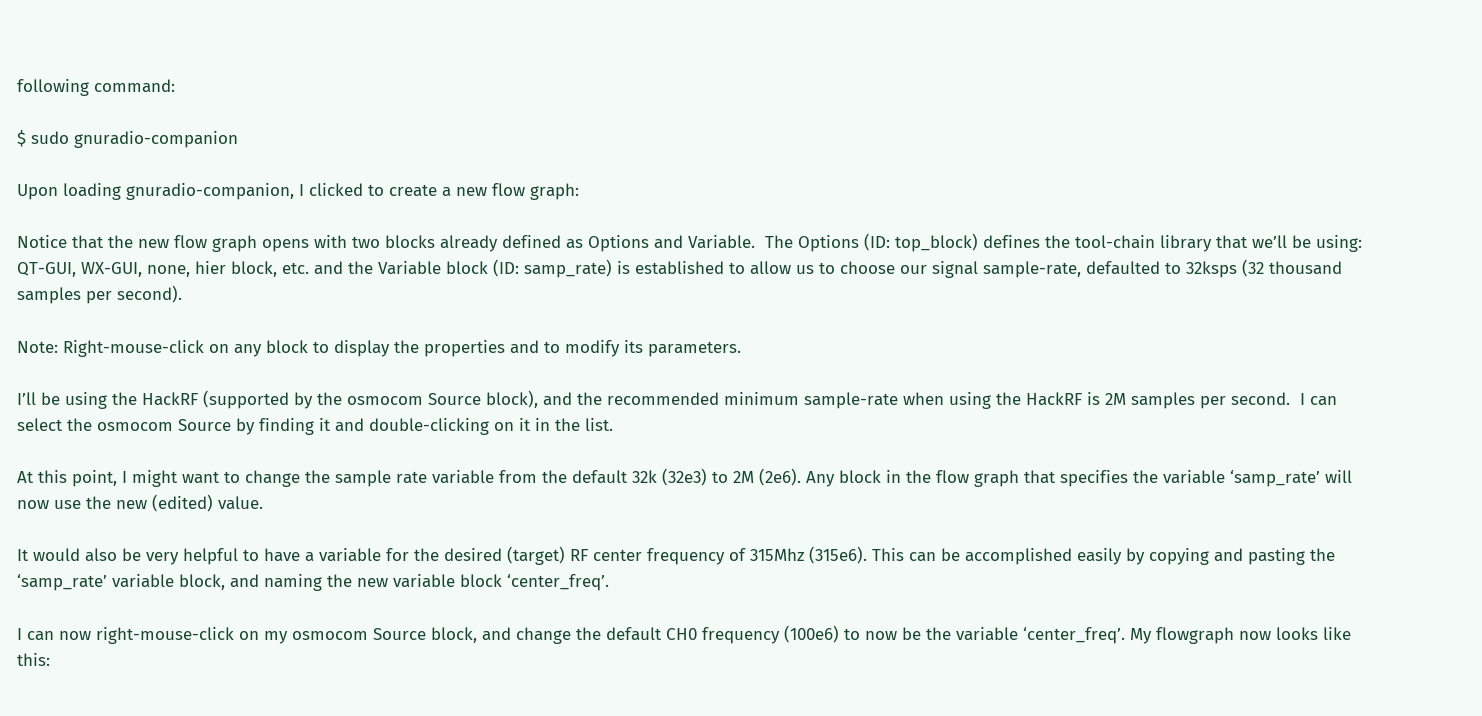following command:

$ sudo gnuradio-companion

Upon loading gnuradio-companion, I clicked to create a new flow graph:

Notice that the new flow graph opens with two blocks already defined as Options and Variable.  The Options (ID: top_block) defines the tool-chain library that we’ll be using: QT-GUI, WX-GUI, none, hier block, etc. and the Variable block (ID: samp_rate) is established to allow us to choose our signal sample-rate, defaulted to 32ksps (32 thousand samples per second).

Note: Right-mouse-click on any block to display the properties and to modify its parameters.

I’ll be using the HackRF (supported by the osmocom Source block), and the recommended minimum sample-rate when using the HackRF is 2M samples per second.  I can select the osmocom Source by finding it and double-clicking on it in the list.

At this point, I might want to change the sample rate variable from the default 32k (32e3) to 2M (2e6). Any block in the flow graph that specifies the variable ‘samp_rate’ will now use the new (edited) value.

It would also be very helpful to have a variable for the desired (target) RF center frequency of 315Mhz (315e6). This can be accomplished easily by copying and pasting the ‘samp_rate’ variable block, and naming the new variable block ‘center_freq’.

I can now right-mouse-click on my osmocom Source block, and change the default CH0 frequency (100e6) to now be the variable ‘center_freq’. My flowgraph now looks like this: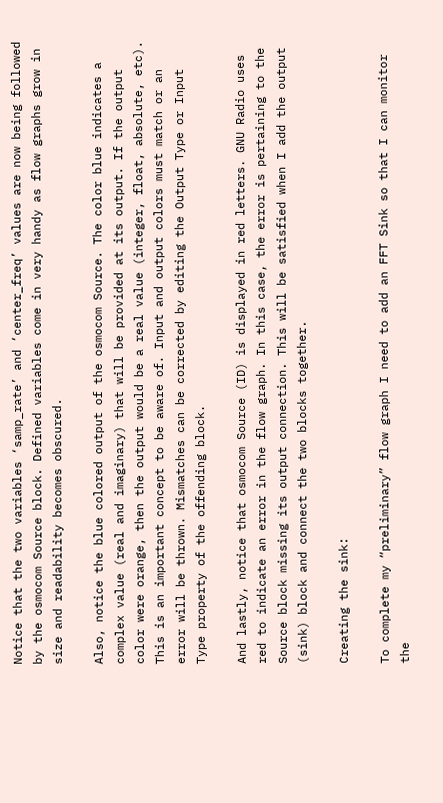Notice that the two variables ‘samp_rate’ and ‘center_freq’ values are now being followed by the osmocom Source block. Defined variables come in very handy as flow graphs grow in size and readability becomes obscured.

Also, notice the blue colored output of the osmocom Source. The color blue indicates a complex value (real and imaginary) that will be provided at its output. If the output color were orange, then the output would be a real value (integer, float, absolute, etc). This is an important concept to be aware of. Input and output colors must match or an error will be thrown. Mismatches can be corrected by editing the Output Type or Input Type property of the offending block.

And lastly, notice that osmocom Source (ID) is displayed in red letters. GNU Radio uses red to indicate an error in the flow graph. In this case, the error is pertaining to the Source block missing its output connection. This will be satisfied when I add the output (sink) block and connect the two blocks together.

Creating the sink:

To complete my “preliminary” flow graph I need to add an FFT Sink so that I can monitor the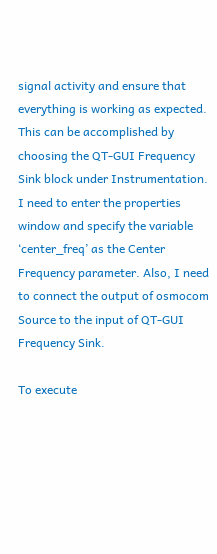signal activity and ensure that everything is working as expected. This can be accomplished by choosing the QT-GUI Frequency Sink block under Instrumentation.  I need to enter the properties window and specify the variable ‘center_freq’ as the Center Frequency parameter. Also, I need to connect the output of osmocom Source to the input of QT-GUI Frequency Sink.

To execute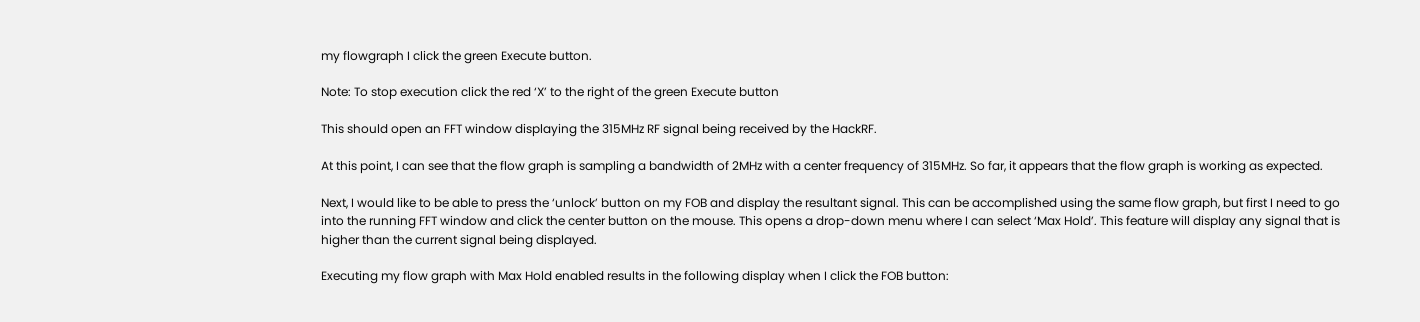my flowgraph I click the green Execute button.

Note: To stop execution click the red ‘X’ to the right of the green Execute button

This should open an FFT window displaying the 315MHz RF signal being received by the HackRF.

At this point, I can see that the flow graph is sampling a bandwidth of 2MHz with a center frequency of 315MHz. So far, it appears that the flow graph is working as expected.

Next, I would like to be able to press the ‘unlock’ button on my FOB and display the resultant signal. This can be accomplished using the same flow graph, but first I need to go into the running FFT window and click the center button on the mouse. This opens a drop-down menu where I can select ‘Max Hold’. This feature will display any signal that is higher than the current signal being displayed.

Executing my flow graph with Max Hold enabled results in the following display when I click the FOB button: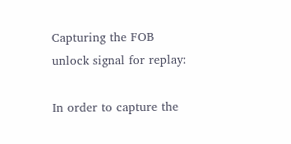Capturing the FOB unlock signal for replay:

In order to capture the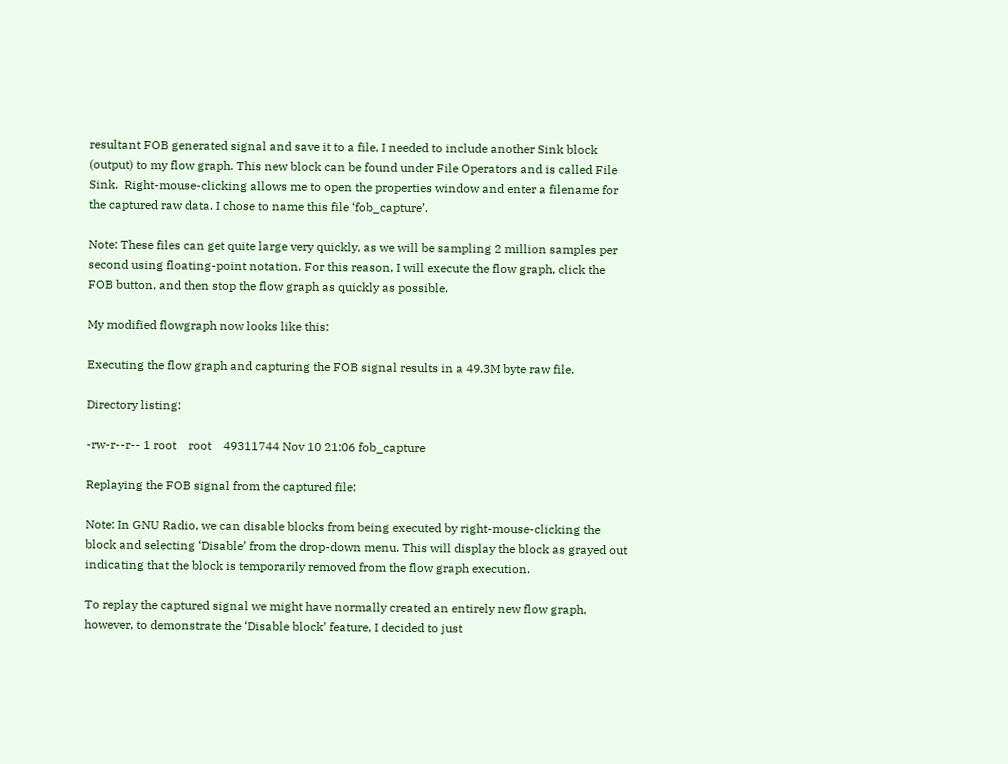resultant FOB generated signal and save it to a file, I needed to include another Sink block (output) to my flow graph. This new block can be found under File Operators and is called File Sink.  Right-mouse-clicking allows me to open the properties window and enter a filename for the captured raw data. I chose to name this file ‘fob_capture’.

Note: These files can get quite large very quickly, as we will be sampling 2 million samples per second using floating-point notation. For this reason, I will execute the flow graph, click the FOB button, and then stop the flow graph as quickly as possible.

My modified flowgraph now looks like this:

Executing the flow graph and capturing the FOB signal results in a 49.3M byte raw file.

Directory listing:

-rw-r--r-- 1 root    root    49311744 Nov 10 21:06 fob_capture

Replaying the FOB signal from the captured file:

Note: In GNU Radio, we can disable blocks from being executed by right-mouse-clicking the block and selecting ‘Disable’ from the drop-down menu. This will display the block as grayed out indicating that the block is temporarily removed from the flow graph execution.

To replay the captured signal we might have normally created an entirely new flow graph, however, to demonstrate the ‘Disable block’ feature, I decided to just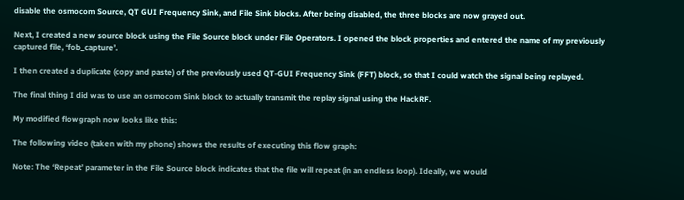disable the osmocom Source, QT GUI Frequency Sink, and File Sink blocks. After being disabled, the three blocks are now grayed out.

Next, I created a new source block using the File Source block under File Operators. I opened the block properties and entered the name of my previously captured file, ‘fob_capture’.

I then created a duplicate (copy and paste) of the previously used QT-GUI Frequency Sink (FFT) block, so that I could watch the signal being replayed.

The final thing I did was to use an osmocom Sink block to actually transmit the replay signal using the HackRF.

My modified flowgraph now looks like this:

The following video (taken with my phone) shows the results of executing this flow graph:

Note: The ‘Repeat’ parameter in the File Source block indicates that the file will repeat (in an endless loop). Ideally, we would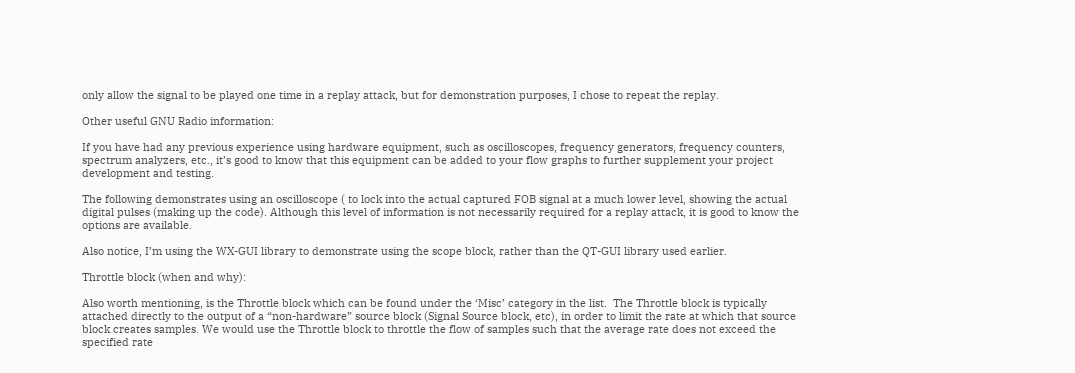only allow the signal to be played one time in a replay attack, but for demonstration purposes, I chose to repeat the replay.

Other useful GNU Radio information:

If you have had any previous experience using hardware equipment, such as oscilloscopes, frequency generators, frequency counters, spectrum analyzers, etc., it’s good to know that this equipment can be added to your flow graphs to further supplement your project development and testing.

The following demonstrates using an oscilloscope ( to lock into the actual captured FOB signal at a much lower level, showing the actual digital pulses (making up the code). Although this level of information is not necessarily required for a replay attack, it is good to know the options are available.

Also notice, I’m using the WX-GUI library to demonstrate using the scope block, rather than the QT-GUI library used earlier.

Throttle block (when and why):

Also worth mentioning, is the Throttle block which can be found under the ‘Misc’ category in the list.  The Throttle block is typically attached directly to the output of a “non-hardware” source block (Signal Source block, etc), in order to limit the rate at which that source block creates samples. We would use the Throttle block to throttle the flow of samples such that the average rate does not exceed the specified rate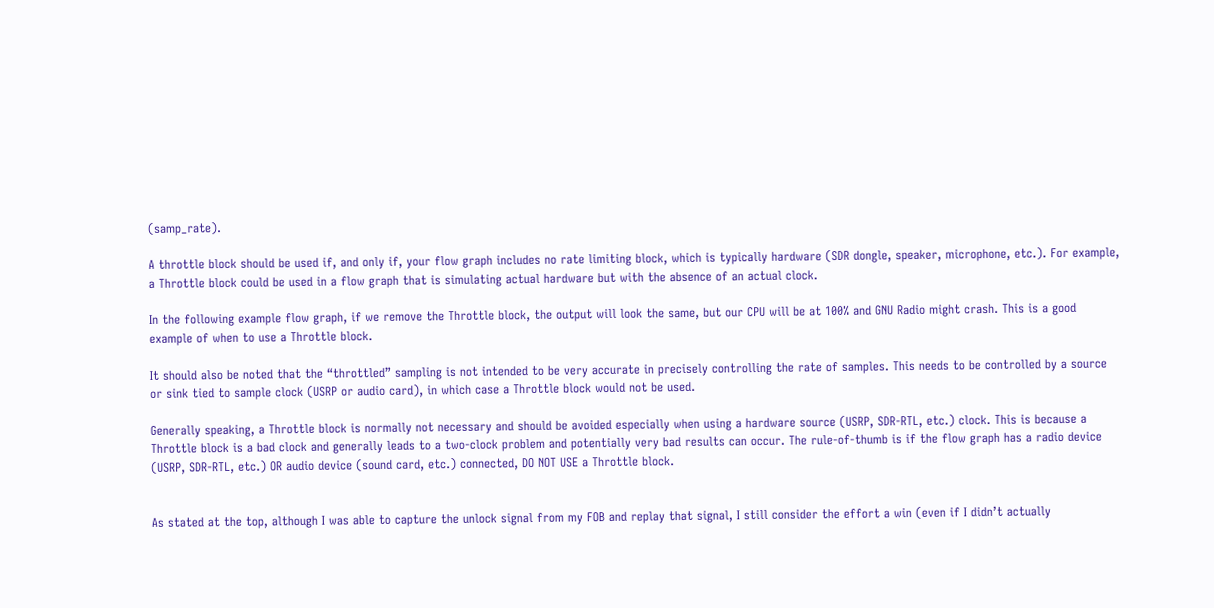(samp_rate).

A throttle block should be used if, and only if, your flow graph includes no rate limiting block, which is typically hardware (SDR dongle, speaker, microphone, etc.). For example, a Throttle block could be used in a flow graph that is simulating actual hardware but with the absence of an actual clock.

In the following example flow graph, if we remove the Throttle block, the output will look the same, but our CPU will be at 100% and GNU Radio might crash. This is a good example of when to use a Throttle block.

It should also be noted that the “throttled” sampling is not intended to be very accurate in precisely controlling the rate of samples. This needs to be controlled by a source or sink tied to sample clock (USRP or audio card), in which case a Throttle block would not be used.

Generally speaking, a Throttle block is normally not necessary and should be avoided especially when using a hardware source (USRP, SDR-RTL, etc.) clock. This is because a Throttle block is a bad clock and generally leads to a two-clock problem and potentially very bad results can occur. The rule-of-thumb is if the flow graph has a radio device (USRP, SDR-RTL, etc.) OR audio device (sound card, etc.) connected, DO NOT USE a Throttle block.


As stated at the top, although I was able to capture the unlock signal from my FOB and replay that signal, I still consider the effort a win (even if I didn’t actually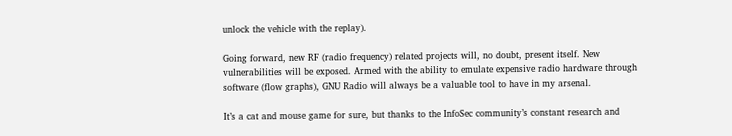unlock the vehicle with the replay).

Going forward, new RF (radio frequency) related projects will, no doubt, present itself. New vulnerabilities will be exposed. Armed with the ability to emulate expensive radio hardware through software (flow graphs), GNU Radio will always be a valuable tool to have in my arsenal.

It’s a cat and mouse game for sure, but thanks to the InfoSec community’s constant research and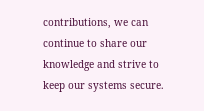contributions, we can continue to share our knowledge and strive to keep our systems secure.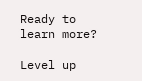Ready to learn more?

Level up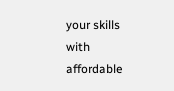your skills with affordable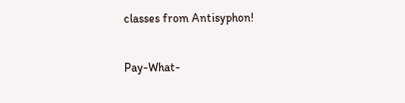classes from Antisyphon!

Pay-What-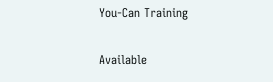You-Can Training

Available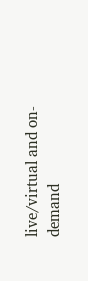live/virtual and on-demand